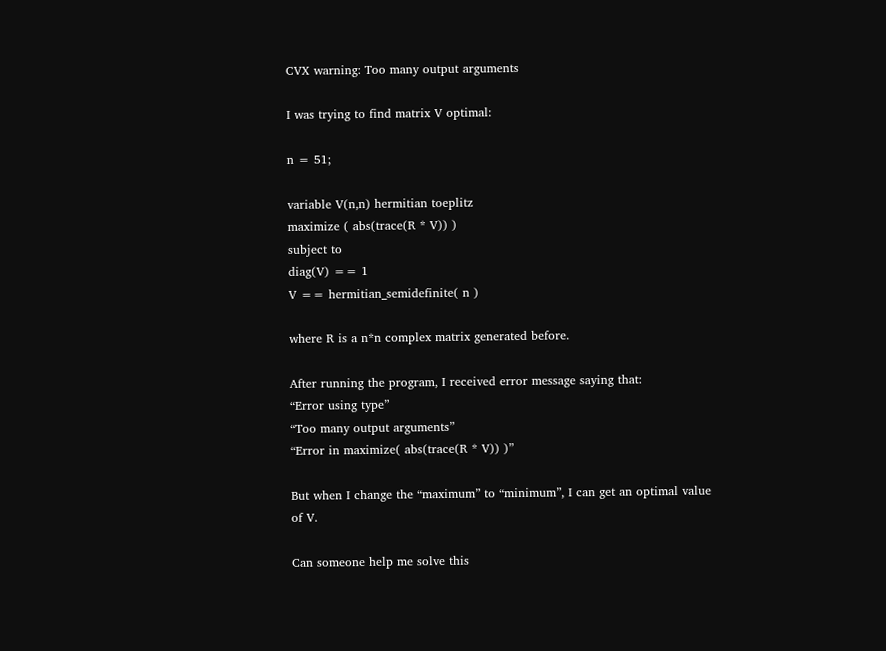CVX warning: Too many output arguments

I was trying to find matrix V optimal:

n = 51;

variable V(n,n) hermitian toeplitz
maximize ( abs(trace(R * V)) )
subject to
diag(V) == 1
V == hermitian_semidefinite( n )

where R is a n*n complex matrix generated before.

After running the program, I received error message saying that:
“Error using type”
“Too many output arguments”
“Error in maximize( abs(trace(R * V)) )”

But when I change the “maximum” to “minimum”, I can get an optimal value of V.

Can someone help me solve this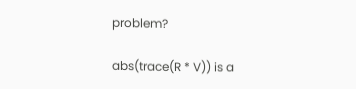problem?

abs(trace(R * V)) is a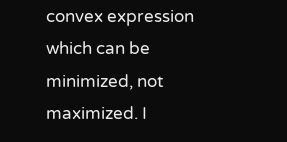convex expression which can be minimized, not maximized. I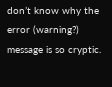don’t know why the error (warning?) message is so cryptic.